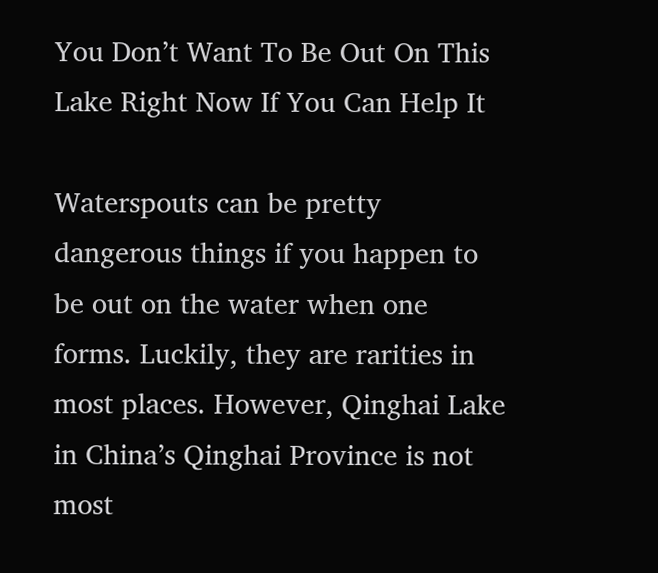You Don’t Want To Be Out On This Lake Right Now If You Can Help It

Waterspouts can be pretty dangerous things if you happen to be out on the water when one forms. Luckily, they are rarities in most places. However, Qinghai Lake in China’s Qinghai Province is not most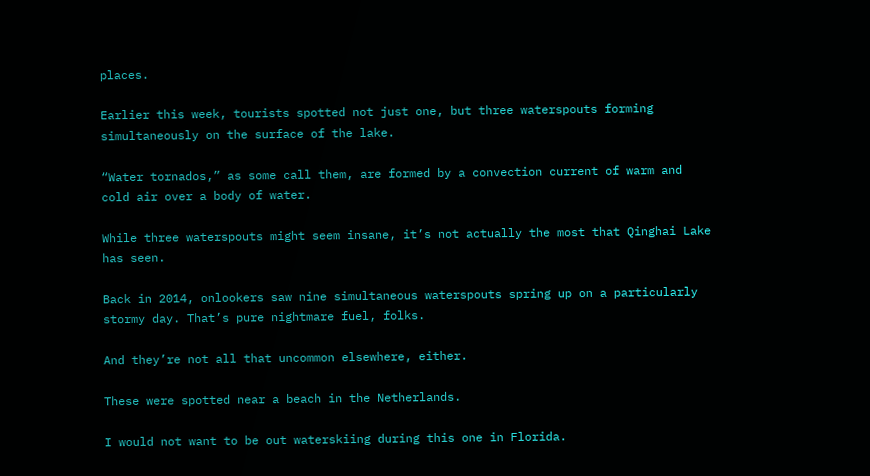places.

Earlier this week, tourists spotted not just one, but three waterspouts forming simultaneously on the surface of the lake.

“Water tornados,” as some call them, are formed by a convection current of warm and cold air over a body of water.

While three waterspouts might seem insane, it’s not actually the most that Qinghai Lake has seen.

Back in 2014, onlookers saw nine simultaneous waterspouts spring up on a particularly stormy day. That’s pure nightmare fuel, folks.

And they’re not all that uncommon elsewhere, either.

These were spotted near a beach in the Netherlands.

I would not want to be out waterskiing during this one in Florida.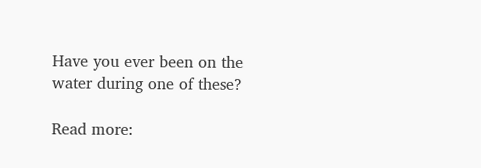Have you ever been on the water during one of these?

Read more: